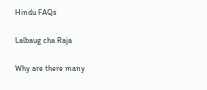Hindu FAQs

Lalbaug cha Raja

Why are there many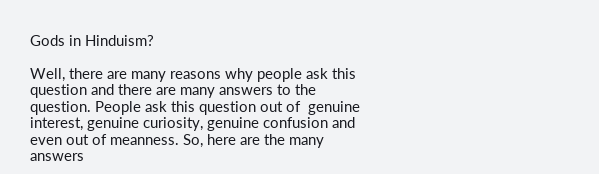Gods in Hinduism?

Well, there are many reasons why people ask this  question and there are many answers to the question. People ask this question out of  genuine interest, genuine curiosity, genuine confusion and even out of meanness. So, here are the many answers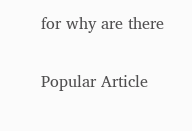for why are there

Popular Article